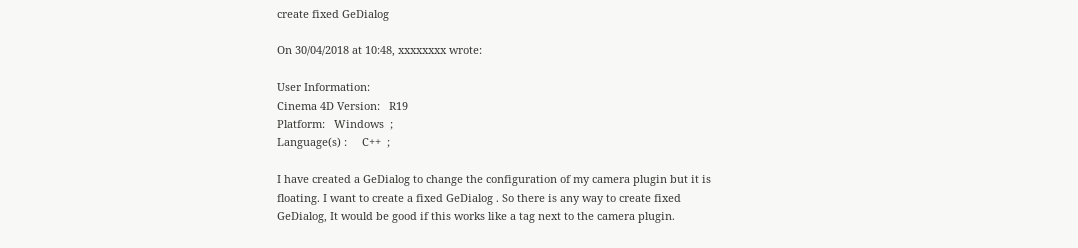create fixed GeDialog

On 30/04/2018 at 10:48, xxxxxxxx wrote:

User Information:
Cinema 4D Version:   R19
Platform:   Windows  ;
Language(s) :     C++  ;

I have created a GeDialog to change the configuration of my camera plugin but it is floating. I want to create a fixed GeDialog . So there is any way to create fixed GeDialog, It would be good if this works like a tag next to the camera plugin.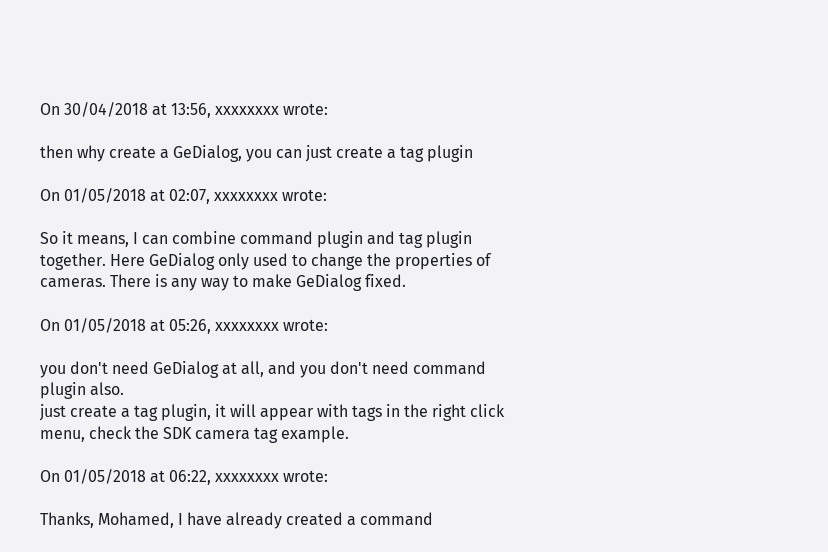On 30/04/2018 at 13:56, xxxxxxxx wrote:

then why create a GeDialog, you can just create a tag plugin

On 01/05/2018 at 02:07, xxxxxxxx wrote:

So it means, I can combine command plugin and tag plugin together. Here GeDialog only used to change the properties of cameras. There is any way to make GeDialog fixed.

On 01/05/2018 at 05:26, xxxxxxxx wrote:

you don't need GeDialog at all, and you don't need command plugin also.
just create a tag plugin, it will appear with tags in the right click menu, check the SDK camera tag example.

On 01/05/2018 at 06:22, xxxxxxxx wrote:

Thanks, Mohamed, I have already created a command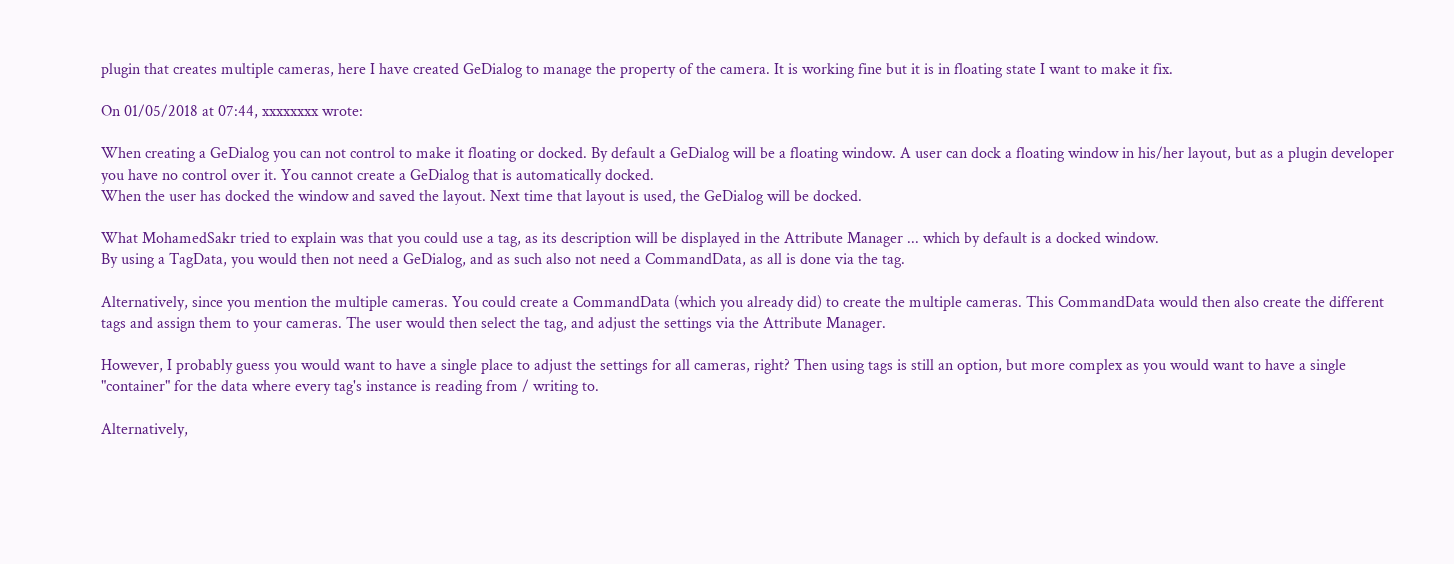plugin that creates multiple cameras, here I have created GeDialog to manage the property of the camera. It is working fine but it is in floating state I want to make it fix.

On 01/05/2018 at 07:44, xxxxxxxx wrote:

When creating a GeDialog you can not control to make it floating or docked. By default a GeDialog will be a floating window. A user can dock a floating window in his/her layout, but as a plugin developer you have no control over it. You cannot create a GeDialog that is automatically docked.
When the user has docked the window and saved the layout. Next time that layout is used, the GeDialog will be docked.

What MohamedSakr tried to explain was that you could use a tag, as its description will be displayed in the Attribute Manager ... which by default is a docked window.
By using a TagData, you would then not need a GeDialog, and as such also not need a CommandData, as all is done via the tag.

Alternatively, since you mention the multiple cameras. You could create a CommandData (which you already did) to create the multiple cameras. This CommandData would then also create the different tags and assign them to your cameras. The user would then select the tag, and adjust the settings via the Attribute Manager.

However, I probably guess you would want to have a single place to adjust the settings for all cameras, right? Then using tags is still an option, but more complex as you would want to have a single "container" for the data where every tag's instance is reading from / writing to.

Alternatively,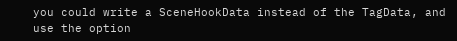you could write a SceneHookData instead of the TagData, and use the option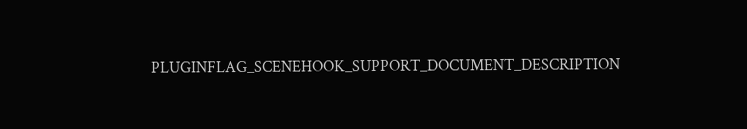PLUGINFLAG_SCENEHOOK_SUPPORT_DOCUMENT_DESCRIPTION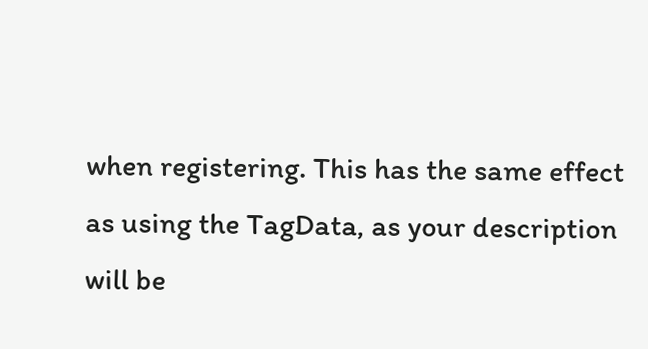when registering. This has the same effect as using the TagData, as your description will be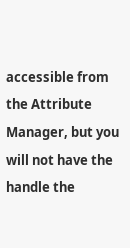accessible from the Attribute Manager, but you will not have the handle the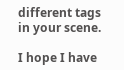different tags in your scene.

I hope I have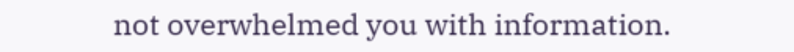not overwhelmed you with information.